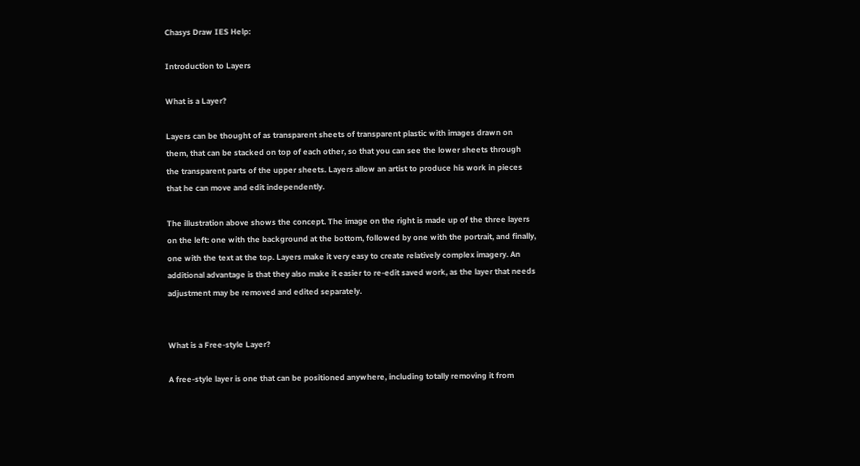Chasys Draw IES Help:

Introduction to Layers

What is a Layer?

Layers can be thought of as transparent sheets of transparent plastic with images drawn on them, that can be stacked on top of each other, so that you can see the lower sheets through the transparent parts of the upper sheets. Layers allow an artist to produce his work in pieces that he can move and edit independently.

The illustration above shows the concept. The image on the right is made up of the three layers on the left: one with the background at the bottom, followed by one with the portrait, and finally, one with the text at the top. Layers make it very easy to create relatively complex imagery. An additional advantage is that they also make it easier to re-edit saved work, as the layer that needs adjustment may be removed and edited separately.


What is a Free-style Layer?

A free-style layer is one that can be positioned anywhere, including totally removing it from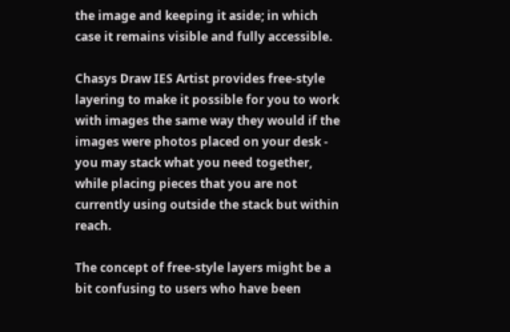the image and keeping it aside; in which case it remains visible and fully accessible.

Chasys Draw IES Artist provides free-style layering to make it possible for you to work with images the same way they would if the images were photos placed on your desk - you may stack what you need together, while placing pieces that you are not currently using outside the stack but within reach.

The concept of free-style layers might be a bit confusing to users who have been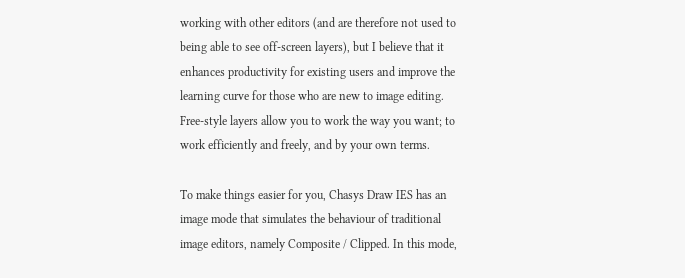working with other editors (and are therefore not used to being able to see off-screen layers), but I believe that it enhances productivity for existing users and improve the learning curve for those who are new to image editing. Free-style layers allow you to work the way you want; to work efficiently and freely, and by your own terms.

To make things easier for you, Chasys Draw IES has an image mode that simulates the behaviour of traditional image editors, namely Composite / Clipped. In this mode,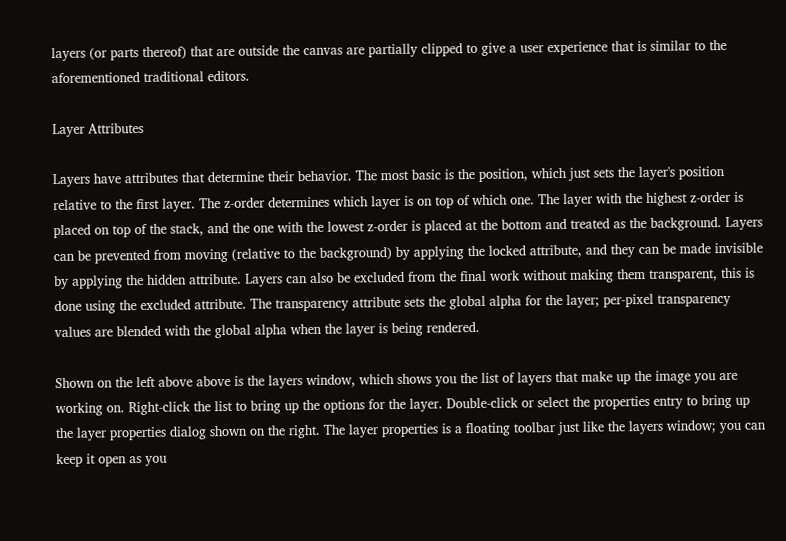layers (or parts thereof) that are outside the canvas are partially clipped to give a user experience that is similar to the aforementioned traditional editors.

Layer Attributes

Layers have attributes that determine their behavior. The most basic is the position, which just sets the layer's position relative to the first layer. The z-order determines which layer is on top of which one. The layer with the highest z-order is placed on top of the stack, and the one with the lowest z-order is placed at the bottom and treated as the background. Layers can be prevented from moving (relative to the background) by applying the locked attribute, and they can be made invisible by applying the hidden attribute. Layers can also be excluded from the final work without making them transparent, this is done using the excluded attribute. The transparency attribute sets the global alpha for the layer; per-pixel transparency values are blended with the global alpha when the layer is being rendered.

Shown on the left above above is the layers window, which shows you the list of layers that make up the image you are working on. Right-click the list to bring up the options for the layer. Double-click or select the properties entry to bring up the layer properties dialog shown on the right. The layer properties is a floating toolbar just like the layers window; you can keep it open as you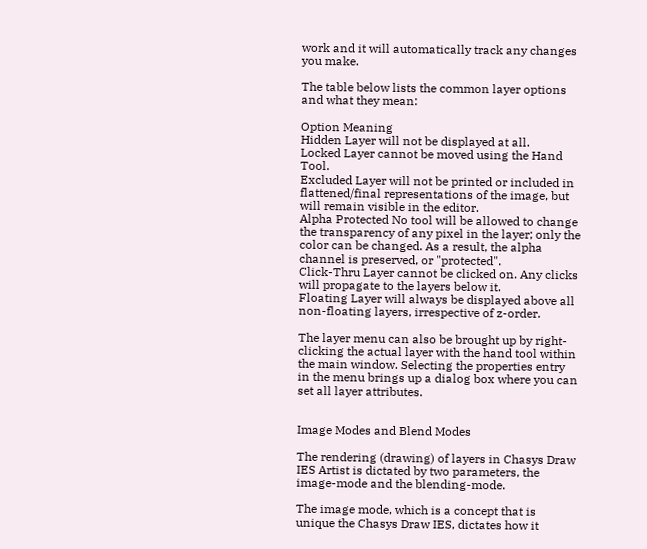work and it will automatically track any changes you make.

The table below lists the common layer options and what they mean:

Option Meaning
Hidden Layer will not be displayed at all.
Locked Layer cannot be moved using the Hand Tool.
Excluded Layer will not be printed or included in flattened/final representations of the image, but will remain visible in the editor.
Alpha Protected No tool will be allowed to change the transparency of any pixel in the layer; only the color can be changed. As a result, the alpha channel is preserved, or "protected".
Click-Thru Layer cannot be clicked on. Any clicks will propagate to the layers below it.
Floating Layer will always be displayed above all non-floating layers, irrespective of z-order.

The layer menu can also be brought up by right-clicking the actual layer with the hand tool within the main window. Selecting the properties entry in the menu brings up a dialog box where you can set all layer attributes.


Image Modes and Blend Modes

The rendering (drawing) of layers in Chasys Draw IES Artist is dictated by two parameters, the image-mode and the blending-mode.

The image mode, which is a concept that is unique the Chasys Draw IES, dictates how it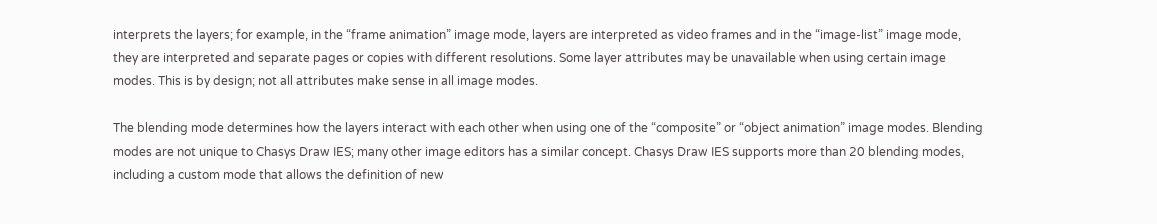interprets the layers; for example, in the “frame animation” image mode, layers are interpreted as video frames and in the “image-list” image mode, they are interpreted and separate pages or copies with different resolutions. Some layer attributes may be unavailable when using certain image modes. This is by design; not all attributes make sense in all image modes.

The blending mode determines how the layers interact with each other when using one of the “composite” or “object animation” image modes. Blending modes are not unique to Chasys Draw IES; many other image editors has a similar concept. Chasys Draw IES supports more than 20 blending modes, including a custom mode that allows the definition of new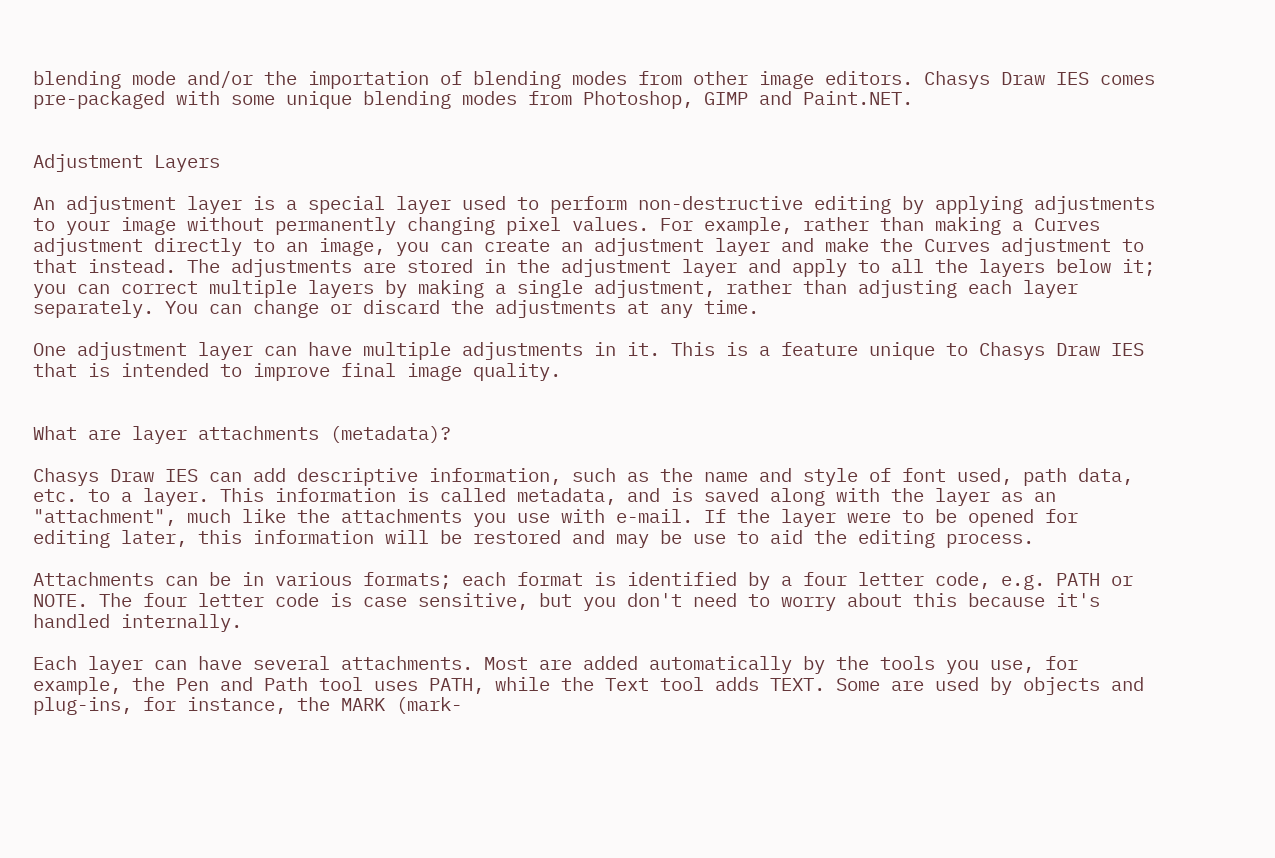blending mode and/or the importation of blending modes from other image editors. Chasys Draw IES comes pre-packaged with some unique blending modes from Photoshop, GIMP and Paint.NET.


Adjustment Layers

An adjustment layer is a special layer used to perform non-destructive editing by applying adjustments to your image without permanently changing pixel values. For example, rather than making a Curves adjustment directly to an image, you can create an adjustment layer and make the Curves adjustment to that instead. The adjustments are stored in the adjustment layer and apply to all the layers below it; you can correct multiple layers by making a single adjustment, rather than adjusting each layer separately. You can change or discard the adjustments at any time.

One adjustment layer can have multiple adjustments in it. This is a feature unique to Chasys Draw IES that is intended to improve final image quality.


What are layer attachments (metadata)?

Chasys Draw IES can add descriptive information, such as the name and style of font used, path data, etc. to a layer. This information is called metadata, and is saved along with the layer as an "attachment", much like the attachments you use with e-mail. If the layer were to be opened for editing later, this information will be restored and may be use to aid the editing process.

Attachments can be in various formats; each format is identified by a four letter code, e.g. PATH or NOTE. The four letter code is case sensitive, but you don't need to worry about this because it's handled internally.

Each layer can have several attachments. Most are added automatically by the tools you use, for example, the Pen and Path tool uses PATH, while the Text tool adds TEXT. Some are used by objects and plug-ins, for instance, the MARK (mark-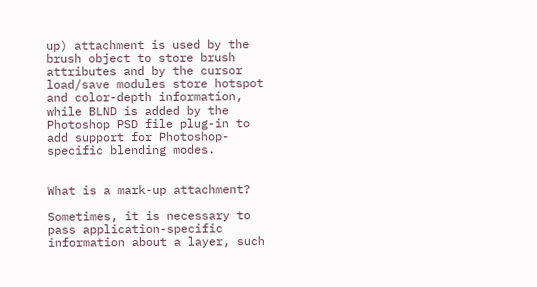up) attachment is used by the brush object to store brush attributes and by the cursor load/save modules store hotspot and color-depth information, while BLND is added by the Photoshop PSD file plug-in to add support for Photoshop-specific blending modes.


What is a mark-up attachment?

Sometimes, it is necessary to pass application-specific information about a layer, such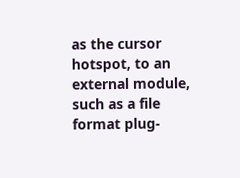as the cursor hotspot, to an external module, such as a file format plug-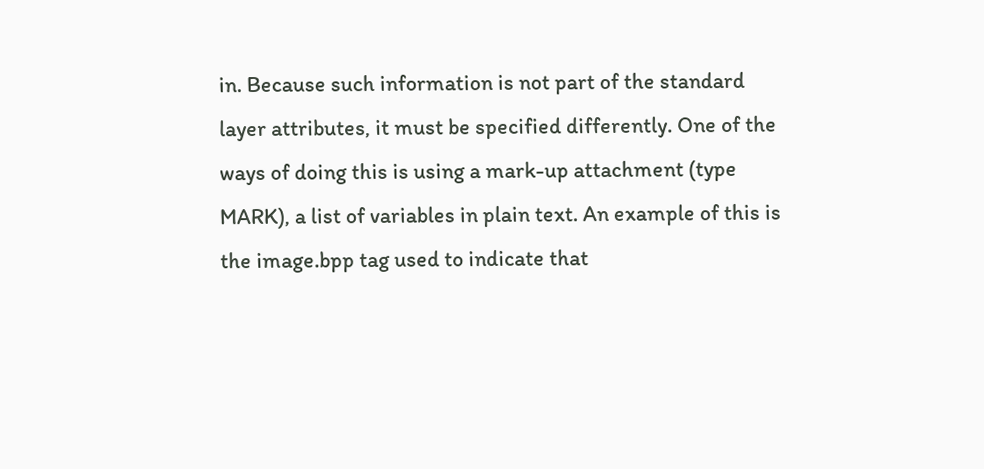in. Because such information is not part of the standard layer attributes, it must be specified differently. One of the ways of doing this is using a mark-up attachment (type MARK), a list of variables in plain text. An example of this is the image.bpp tag used to indicate that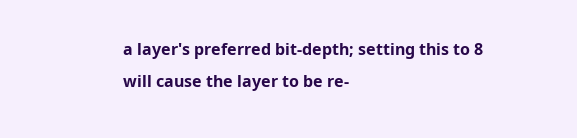a layer's preferred bit-depth; setting this to 8 will cause the layer to be re-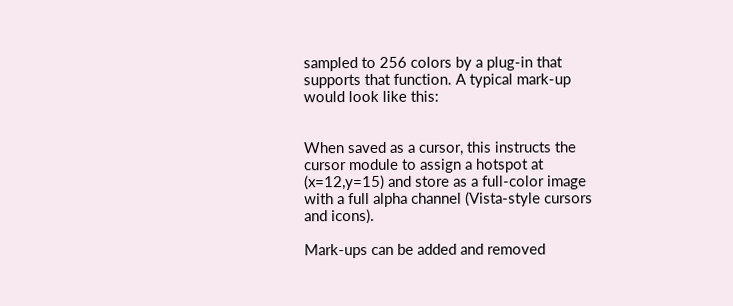sampled to 256 colors by a plug-in that supports that function. A typical mark-up would look like this:


When saved as a cursor, this instructs the cursor module to assign a hotspot at (x=12,y=15) and store as a full-color image with a full alpha channel (Vista-style cursors and icons).

Mark-ups can be added and removed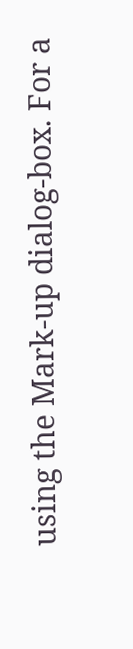using the Mark-up dialog-box. For a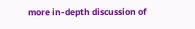more in-depth discussion of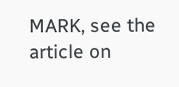MARK, see the article on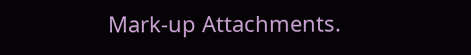Mark-up Attachments.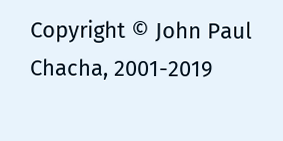Copyright © John Paul Chacha, 2001-2019